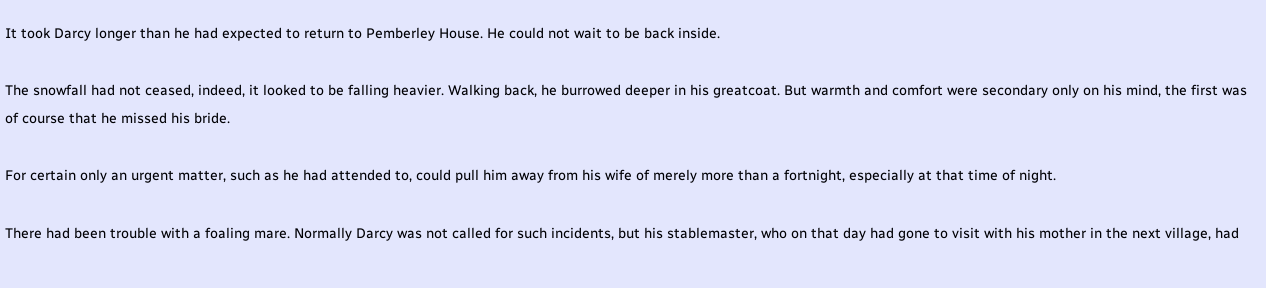It took Darcy longer than he had expected to return to Pemberley House. He could not wait to be back inside.

The snowfall had not ceased, indeed, it looked to be falling heavier. Walking back, he burrowed deeper in his greatcoat. But warmth and comfort were secondary only on his mind, the first was of course that he missed his bride.

For certain only an urgent matter, such as he had attended to, could pull him away from his wife of merely more than a fortnight, especially at that time of night.

There had been trouble with a foaling mare. Normally Darcy was not called for such incidents, but his stablemaster, who on that day had gone to visit with his mother in the next village, had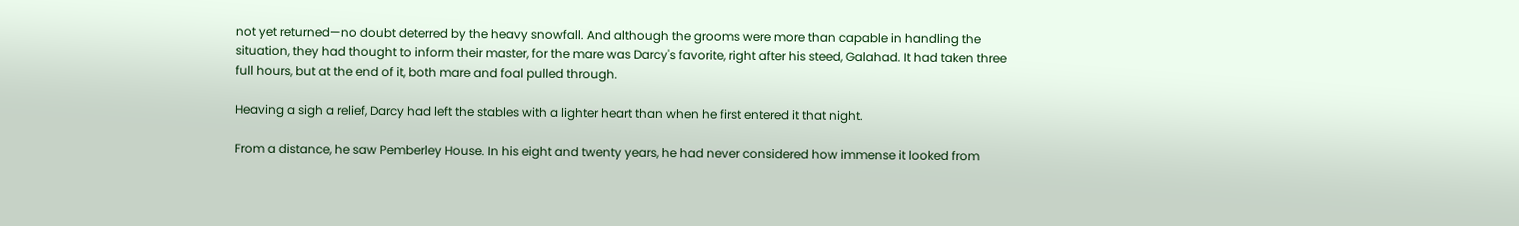not yet returned—no doubt deterred by the heavy snowfall. And although the grooms were more than capable in handling the situation, they had thought to inform their master, for the mare was Darcy's favorite, right after his steed, Galahad. It had taken three full hours, but at the end of it, both mare and foal pulled through.

Heaving a sigh a relief, Darcy had left the stables with a lighter heart than when he first entered it that night.

From a distance, he saw Pemberley House. In his eight and twenty years, he had never considered how immense it looked from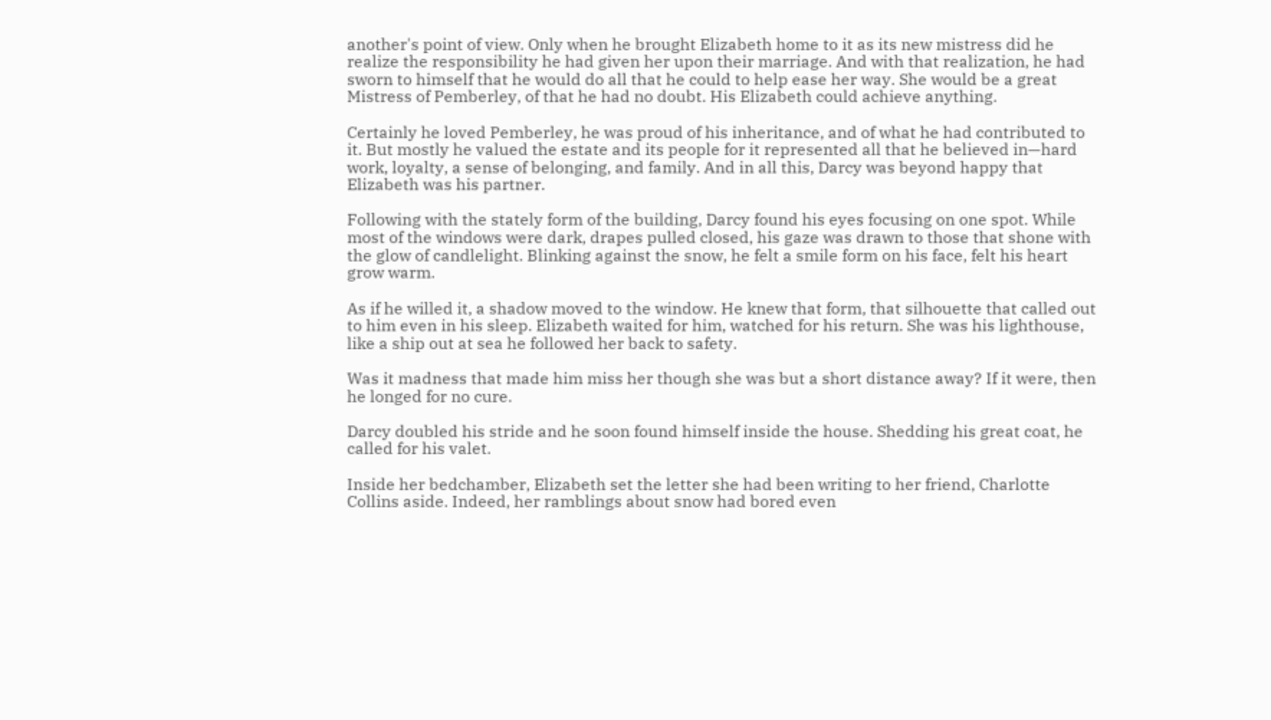another's point of view. Only when he brought Elizabeth home to it as its new mistress did he realize the responsibility he had given her upon their marriage. And with that realization, he had sworn to himself that he would do all that he could to help ease her way. She would be a great Mistress of Pemberley, of that he had no doubt. His Elizabeth could achieve anything.

Certainly he loved Pemberley, he was proud of his inheritance, and of what he had contributed to it. But mostly he valued the estate and its people for it represented all that he believed in—hard work, loyalty, a sense of belonging, and family. And in all this, Darcy was beyond happy that Elizabeth was his partner.

Following with the stately form of the building, Darcy found his eyes focusing on one spot. While most of the windows were dark, drapes pulled closed, his gaze was drawn to those that shone with the glow of candlelight. Blinking against the snow, he felt a smile form on his face, felt his heart grow warm.

As if he willed it, a shadow moved to the window. He knew that form, that silhouette that called out to him even in his sleep. Elizabeth waited for him, watched for his return. She was his lighthouse, like a ship out at sea he followed her back to safety.

Was it madness that made him miss her though she was but a short distance away? If it were, then he longed for no cure.

Darcy doubled his stride and he soon found himself inside the house. Shedding his great coat, he called for his valet.

Inside her bedchamber, Elizabeth set the letter she had been writing to her friend, Charlotte Collins aside. Indeed, her ramblings about snow had bored even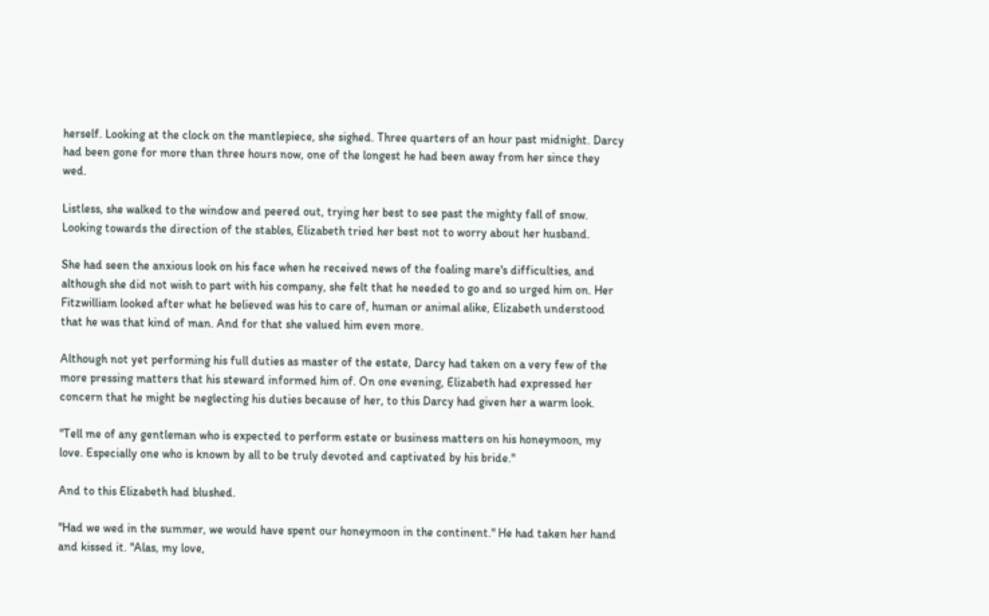herself. Looking at the clock on the mantlepiece, she sighed. Three quarters of an hour past midnight. Darcy had been gone for more than three hours now, one of the longest he had been away from her since they wed.

Listless, she walked to the window and peered out, trying her best to see past the mighty fall of snow. Looking towards the direction of the stables, Elizabeth tried her best not to worry about her husband.

She had seen the anxious look on his face when he received news of the foaling mare's difficulties, and although she did not wish to part with his company, she felt that he needed to go and so urged him on. Her Fitzwilliam looked after what he believed was his to care of, human or animal alike, Elizabeth understood that he was that kind of man. And for that she valued him even more.

Although not yet performing his full duties as master of the estate, Darcy had taken on a very few of the more pressing matters that his steward informed him of. On one evening, Elizabeth had expressed her concern that he might be neglecting his duties because of her, to this Darcy had given her a warm look.

"Tell me of any gentleman who is expected to perform estate or business matters on his honeymoon, my love. Especially one who is known by all to be truly devoted and captivated by his bride."

And to this Elizabeth had blushed.

"Had we wed in the summer, we would have spent our honeymoon in the continent." He had taken her hand and kissed it. "Alas, my love,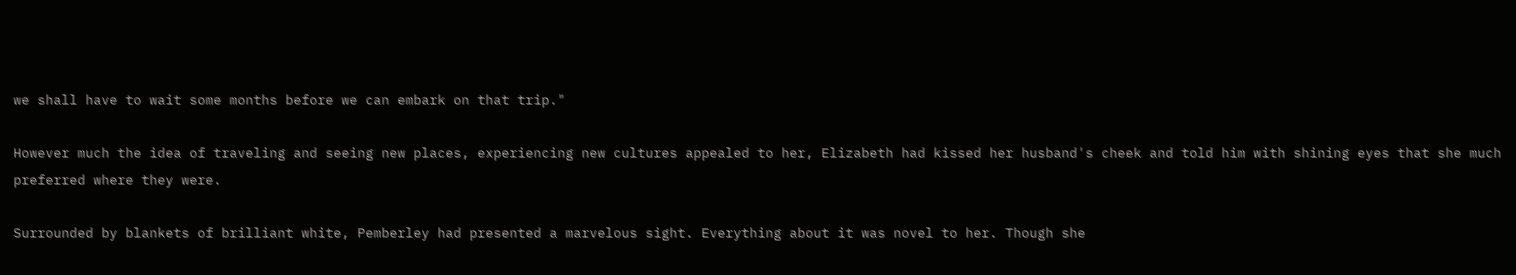we shall have to wait some months before we can embark on that trip."

However much the idea of traveling and seeing new places, experiencing new cultures appealed to her, Elizabeth had kissed her husband's cheek and told him with shining eyes that she much preferred where they were.

Surrounded by blankets of brilliant white, Pemberley had presented a marvelous sight. Everything about it was novel to her. Though she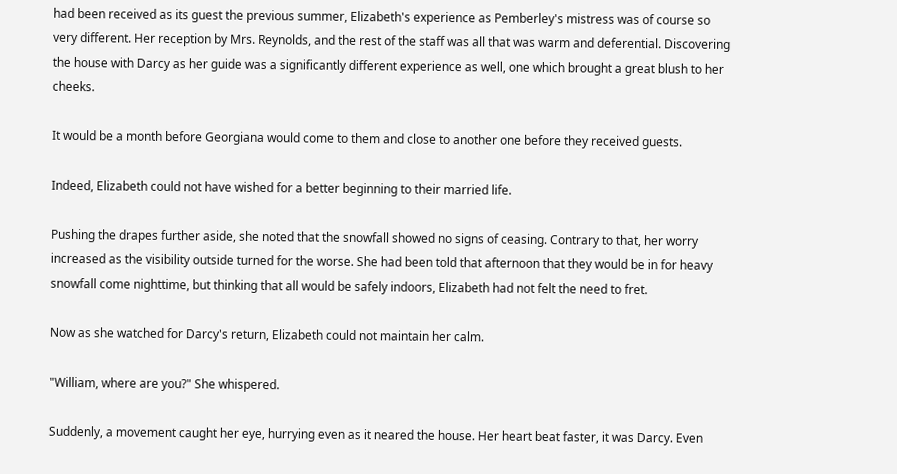had been received as its guest the previous summer, Elizabeth's experience as Pemberley's mistress was of course so very different. Her reception by Mrs. Reynolds, and the rest of the staff was all that was warm and deferential. Discovering the house with Darcy as her guide was a significantly different experience as well, one which brought a great blush to her cheeks.

It would be a month before Georgiana would come to them and close to another one before they received guests.

Indeed, Elizabeth could not have wished for a better beginning to their married life.

Pushing the drapes further aside, she noted that the snowfall showed no signs of ceasing. Contrary to that, her worry increased as the visibility outside turned for the worse. She had been told that afternoon that they would be in for heavy snowfall come nighttime, but thinking that all would be safely indoors, Elizabeth had not felt the need to fret.

Now as she watched for Darcy's return, Elizabeth could not maintain her calm.

"William, where are you?" She whispered.

Suddenly, a movement caught her eye, hurrying even as it neared the house. Her heart beat faster, it was Darcy. Even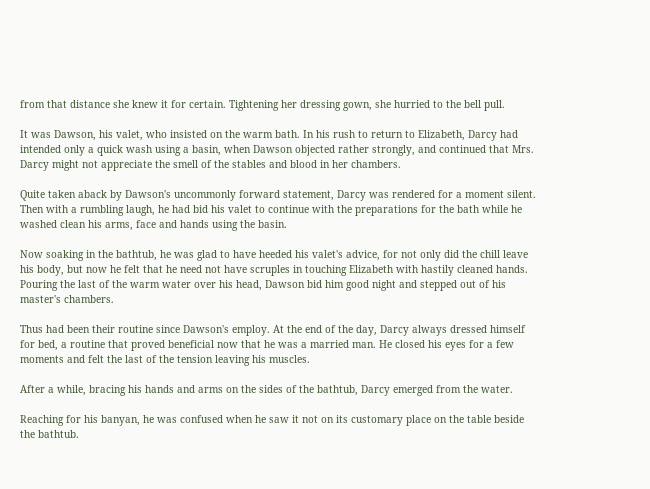from that distance she knew it for certain. Tightening her dressing gown, she hurried to the bell pull.

It was Dawson, his valet, who insisted on the warm bath. In his rush to return to Elizabeth, Darcy had intended only a quick wash using a basin, when Dawson objected rather strongly, and continued that Mrs. Darcy might not appreciate the smell of the stables and blood in her chambers.

Quite taken aback by Dawson's uncommonly forward statement, Darcy was rendered for a moment silent. Then with a rumbling laugh, he had bid his valet to continue with the preparations for the bath while he washed clean his arms, face and hands using the basin.

Now soaking in the bathtub, he was glad to have heeded his valet's advice, for not only did the chill leave his body, but now he felt that he need not have scruples in touching Elizabeth with hastily cleaned hands. Pouring the last of the warm water over his head, Dawson bid him good night and stepped out of his master's chambers.

Thus had been their routine since Dawson's employ. At the end of the day, Darcy always dressed himself for bed, a routine that proved beneficial now that he was a married man. He closed his eyes for a few moments and felt the last of the tension leaving his muscles.

After a while, bracing his hands and arms on the sides of the bathtub, Darcy emerged from the water.

Reaching for his banyan, he was confused when he saw it not on its customary place on the table beside the bathtub.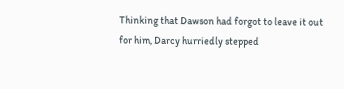Thinking that Dawson had forgot to leave it out for him, Darcy hurriedly stepped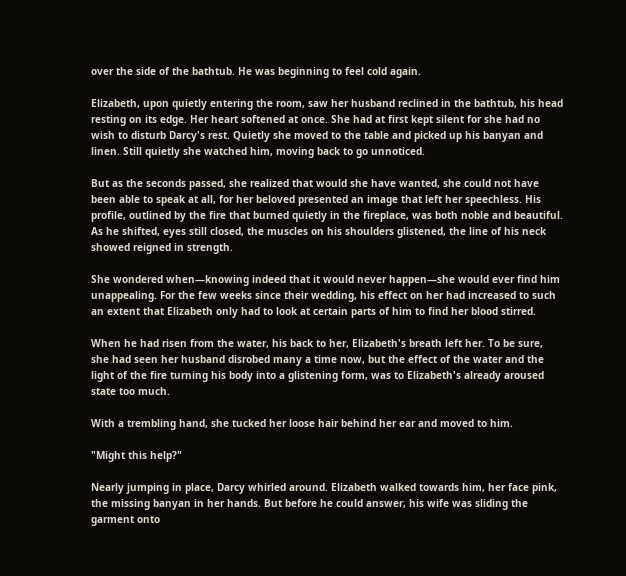over the side of the bathtub. He was beginning to feel cold again.

Elizabeth, upon quietly entering the room, saw her husband reclined in the bathtub, his head resting on its edge. Her heart softened at once. She had at first kept silent for she had no wish to disturb Darcy's rest. Quietly she moved to the table and picked up his banyan and linen. Still quietly she watched him, moving back to go unnoticed.

But as the seconds passed, she realized that would she have wanted, she could not have been able to speak at all, for her beloved presented an image that left her speechless. His profile, outlined by the fire that burned quietly in the fireplace, was both noble and beautiful. As he shifted, eyes still closed, the muscles on his shoulders glistened, the line of his neck showed reigned in strength.

She wondered when—knowing indeed that it would never happen—she would ever find him unappealing. For the few weeks since their wedding, his effect on her had increased to such an extent that Elizabeth only had to look at certain parts of him to find her blood stirred.

When he had risen from the water, his back to her, Elizabeth's breath left her. To be sure, she had seen her husband disrobed many a time now, but the effect of the water and the light of the fire turning his body into a glistening form, was to Elizabeth's already aroused state too much.

With a trembling hand, she tucked her loose hair behind her ear and moved to him.

"Might this help?"

Nearly jumping in place, Darcy whirled around. Elizabeth walked towards him, her face pink, the missing banyan in her hands. But before he could answer, his wife was sliding the garment onto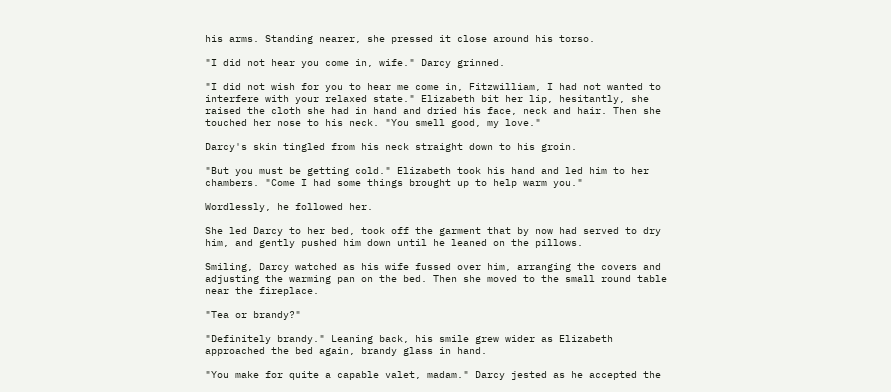his arms. Standing nearer, she pressed it close around his torso.

"I did not hear you come in, wife." Darcy grinned.

"I did not wish for you to hear me come in, Fitzwilliam, I had not wanted to interfere with your relaxed state." Elizabeth bit her lip, hesitantly, she raised the cloth she had in hand and dried his face, neck and hair. Then she touched her nose to his neck. "You smell good, my love."

Darcy's skin tingled from his neck straight down to his groin.

"But you must be getting cold." Elizabeth took his hand and led him to her chambers. "Come I had some things brought up to help warm you."

Wordlessly, he followed her.

She led Darcy to her bed, took off the garment that by now had served to dry him, and gently pushed him down until he leaned on the pillows.

Smiling, Darcy watched as his wife fussed over him, arranging the covers and adjusting the warming pan on the bed. Then she moved to the small round table near the fireplace.

"Tea or brandy?"

"Definitely brandy." Leaning back, his smile grew wider as Elizabeth approached the bed again, brandy glass in hand.

"You make for quite a capable valet, madam." Darcy jested as he accepted the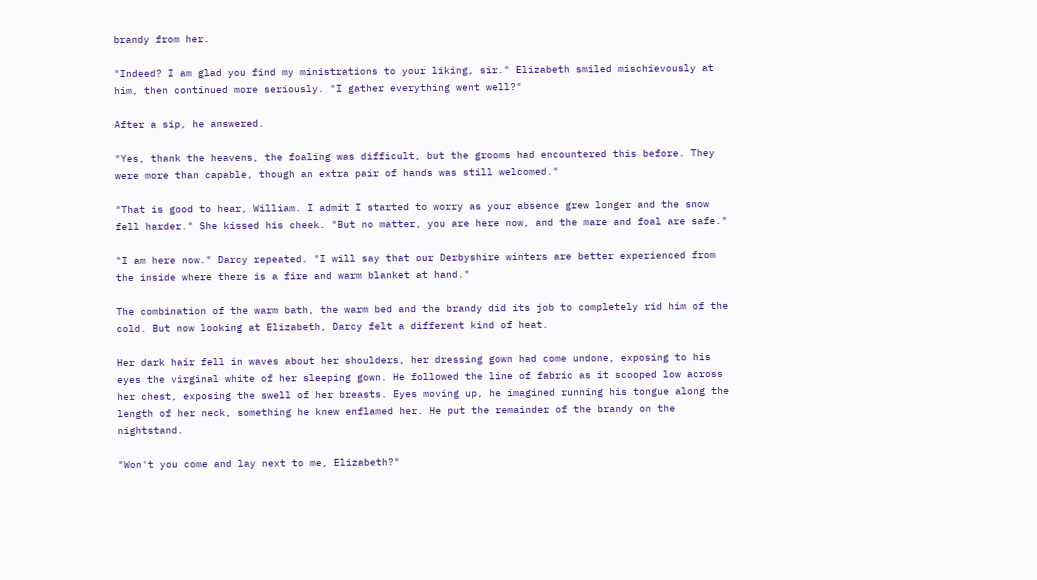brandy from her.

"Indeed? I am glad you find my ministrations to your liking, sir." Elizabeth smiled mischievously at him, then continued more seriously. "I gather everything went well?"

After a sip, he answered.

"Yes, thank the heavens, the foaling was difficult, but the grooms had encountered this before. They were more than capable, though an extra pair of hands was still welcomed."

"That is good to hear, William. I admit I started to worry as your absence grew longer and the snow fell harder." She kissed his cheek. "But no matter, you are here now, and the mare and foal are safe."

"I am here now." Darcy repeated. "I will say that our Derbyshire winters are better experienced from the inside where there is a fire and warm blanket at hand."

The combination of the warm bath, the warm bed and the brandy did its job to completely rid him of the cold. But now looking at Elizabeth, Darcy felt a different kind of heat.

Her dark hair fell in waves about her shoulders, her dressing gown had come undone, exposing to his eyes the virginal white of her sleeping gown. He followed the line of fabric as it scooped low across her chest, exposing the swell of her breasts. Eyes moving up, he imagined running his tongue along the length of her neck, something he knew enflamed her. He put the remainder of the brandy on the nightstand.

"Won't you come and lay next to me, Elizabeth?"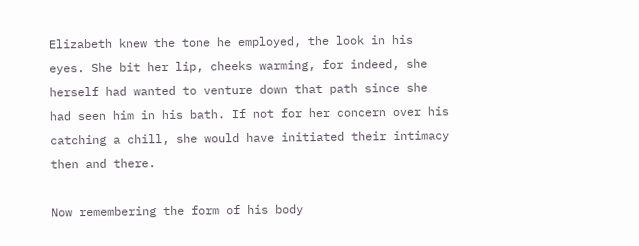Elizabeth knew the tone he employed, the look in his eyes. She bit her lip, cheeks warming, for indeed, she herself had wanted to venture down that path since she had seen him in his bath. If not for her concern over his catching a chill, she would have initiated their intimacy then and there.

Now remembering the form of his body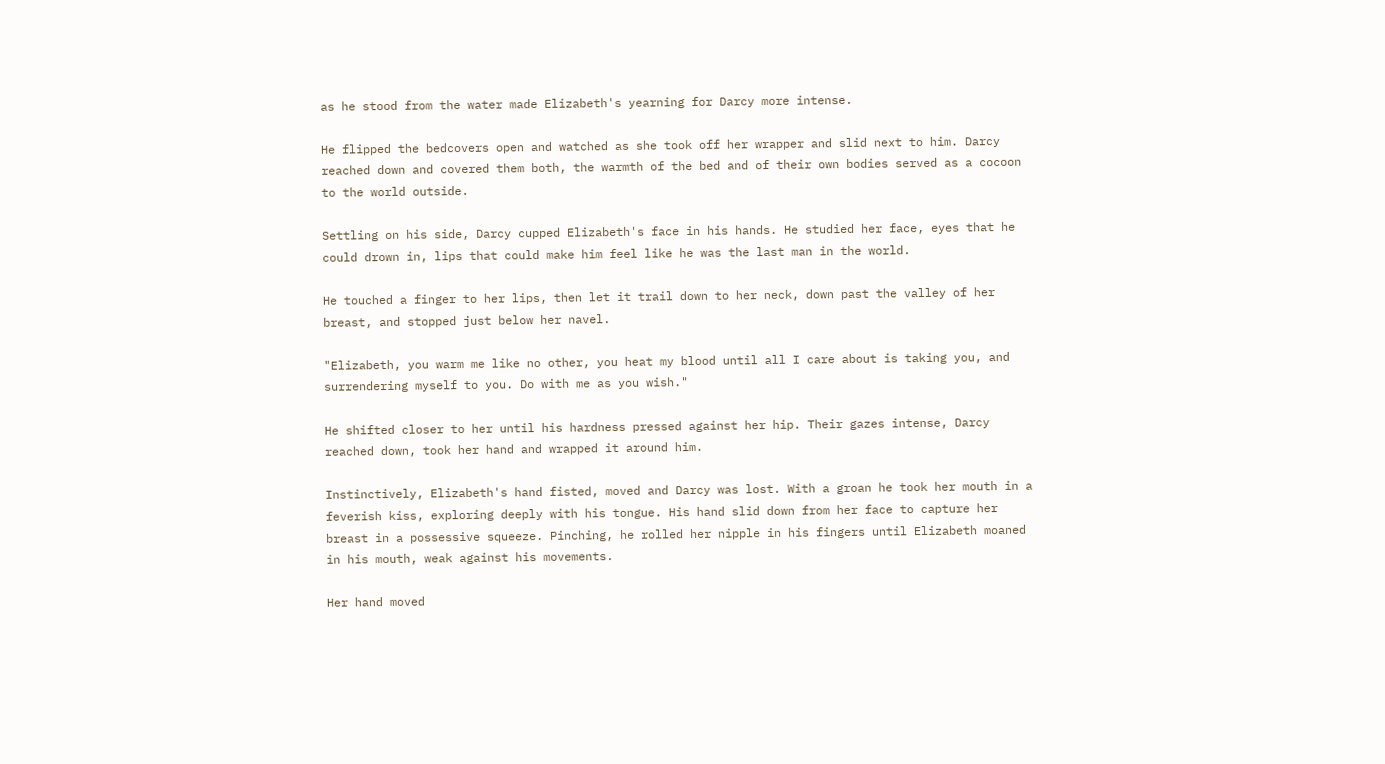as he stood from the water made Elizabeth's yearning for Darcy more intense.

He flipped the bedcovers open and watched as she took off her wrapper and slid next to him. Darcy reached down and covered them both, the warmth of the bed and of their own bodies served as a cocoon to the world outside.

Settling on his side, Darcy cupped Elizabeth's face in his hands. He studied her face, eyes that he could drown in, lips that could make him feel like he was the last man in the world.

He touched a finger to her lips, then let it trail down to her neck, down past the valley of her breast, and stopped just below her navel.

"Elizabeth, you warm me like no other, you heat my blood until all I care about is taking you, and surrendering myself to you. Do with me as you wish."

He shifted closer to her until his hardness pressed against her hip. Their gazes intense, Darcy reached down, took her hand and wrapped it around him.

Instinctively, Elizabeth's hand fisted, moved and Darcy was lost. With a groan he took her mouth in a feverish kiss, exploring deeply with his tongue. His hand slid down from her face to capture her breast in a possessive squeeze. Pinching, he rolled her nipple in his fingers until Elizabeth moaned in his mouth, weak against his movements.

Her hand moved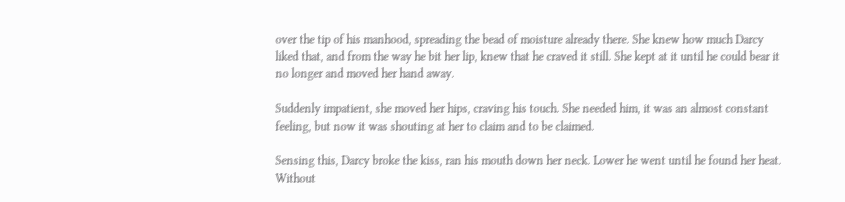over the tip of his manhood, spreading the bead of moisture already there. She knew how much Darcy liked that, and from the way he bit her lip, knew that he craved it still. She kept at it until he could bear it no longer and moved her hand away.

Suddenly impatient, she moved her hips, craving his touch. She needed him, it was an almost constant feeling, but now it was shouting at her to claim and to be claimed.

Sensing this, Darcy broke the kiss, ran his mouth down her neck. Lower he went until he found her heat. Without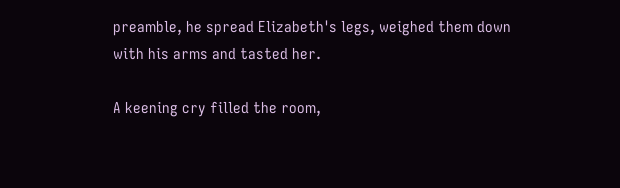preamble, he spread Elizabeth's legs, weighed them down with his arms and tasted her.

A keening cry filled the room,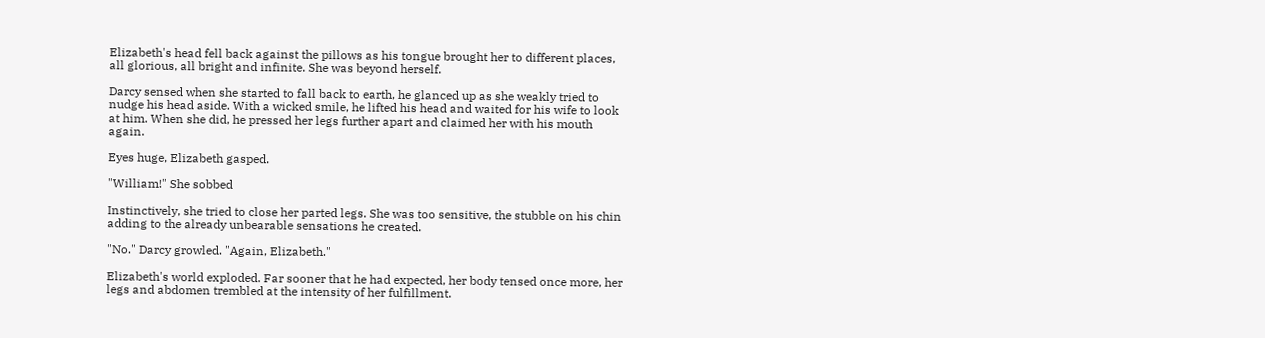Elizabeth's head fell back against the pillows as his tongue brought her to different places, all glorious, all bright and infinite. She was beyond herself.

Darcy sensed when she started to fall back to earth, he glanced up as she weakly tried to nudge his head aside. With a wicked smile, he lifted his head and waited for his wife to look at him. When she did, he pressed her legs further apart and claimed her with his mouth again.

Eyes huge, Elizabeth gasped.

"William!" She sobbed

Instinctively, she tried to close her parted legs. She was too sensitive, the stubble on his chin adding to the already unbearable sensations he created.

"No." Darcy growled. "Again, Elizabeth."

Elizabeth's world exploded. Far sooner that he had expected, her body tensed once more, her legs and abdomen trembled at the intensity of her fulfillment.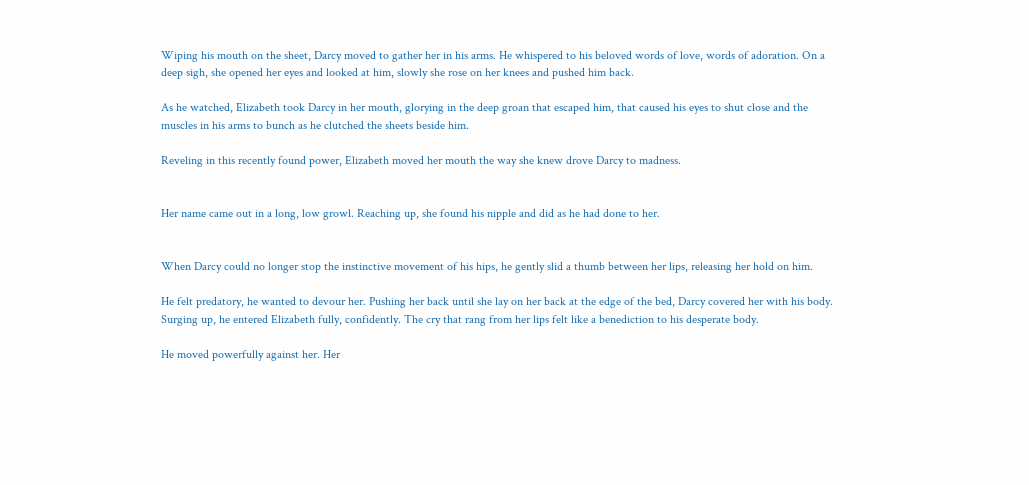Wiping his mouth on the sheet, Darcy moved to gather her in his arms. He whispered to his beloved words of love, words of adoration. On a deep sigh, she opened her eyes and looked at him, slowly she rose on her knees and pushed him back.

As he watched, Elizabeth took Darcy in her mouth, glorying in the deep groan that escaped him, that caused his eyes to shut close and the muscles in his arms to bunch as he clutched the sheets beside him.

Reveling in this recently found power, Elizabeth moved her mouth the way she knew drove Darcy to madness.


Her name came out in a long, low growl. Reaching up, she found his nipple and did as he had done to her.


When Darcy could no longer stop the instinctive movement of his hips, he gently slid a thumb between her lips, releasing her hold on him.

He felt predatory, he wanted to devour her. Pushing her back until she lay on her back at the edge of the bed, Darcy covered her with his body. Surging up, he entered Elizabeth fully, confidently. The cry that rang from her lips felt like a benediction to his desperate body.

He moved powerfully against her. Her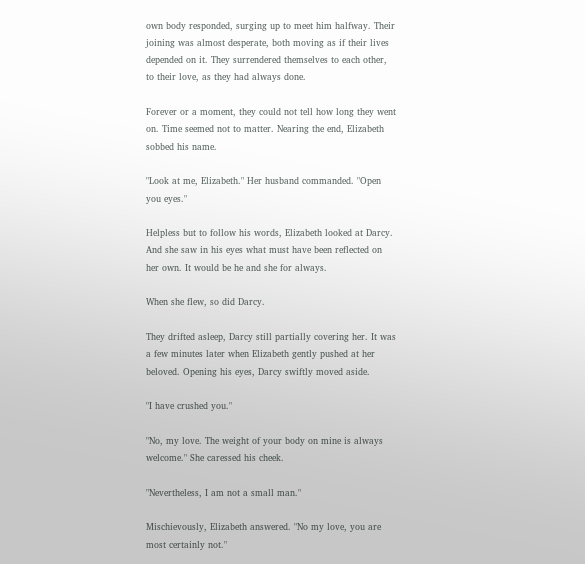own body responded, surging up to meet him halfway. Their joining was almost desperate, both moving as if their lives depended on it. They surrendered themselves to each other, to their love, as they had always done.

Forever or a moment, they could not tell how long they went on. Time seemed not to matter. Nearing the end, Elizabeth sobbed his name.

"Look at me, Elizabeth." Her husband commanded. "Open you eyes."

Helpless but to follow his words, Elizabeth looked at Darcy. And she saw in his eyes what must have been reflected on her own. It would be he and she for always.

When she flew, so did Darcy.

They drifted asleep, Darcy still partially covering her. It was a few minutes later when Elizabeth gently pushed at her beloved. Opening his eyes, Darcy swiftly moved aside.

"I have crushed you."

"No, my love. The weight of your body on mine is always welcome." She caressed his cheek.

"Nevertheless, I am not a small man."

Mischievously, Elizabeth answered. "No my love, you are most certainly not."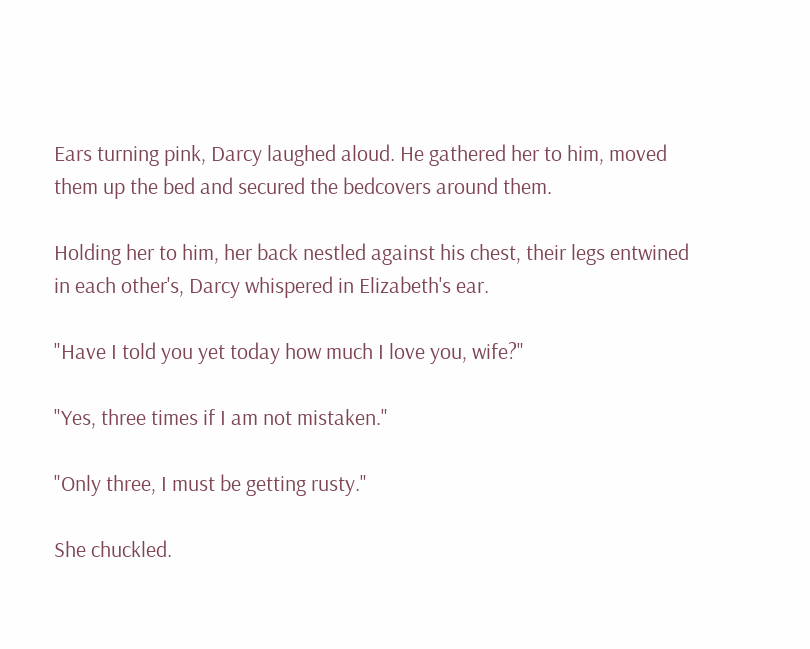Ears turning pink, Darcy laughed aloud. He gathered her to him, moved them up the bed and secured the bedcovers around them.

Holding her to him, her back nestled against his chest, their legs entwined in each other's, Darcy whispered in Elizabeth's ear.

"Have I told you yet today how much I love you, wife?"

"Yes, three times if I am not mistaken."

"Only three, I must be getting rusty."

She chuckled.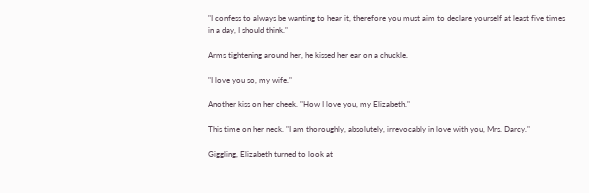"I confess to always be wanting to hear it, therefore you must aim to declare yourself at least five times in a day, I should think."

Arms tightening around her, he kissed her ear on a chuckle.

"I love you so, my wife."

Another kiss on her cheek. "How I love you, my Elizabeth."

This time on her neck. "I am thoroughly, absolutely, irrevocably in love with you, Mrs. Darcy."

Giggling, Elizabeth turned to look at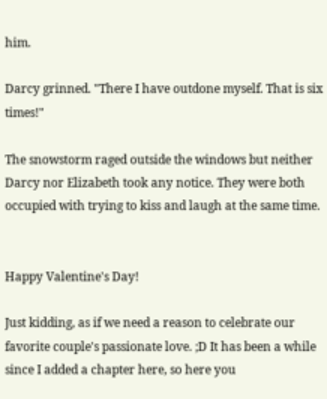him.

Darcy grinned. "There I have outdone myself. That is six times!"

The snowstorm raged outside the windows but neither Darcy nor Elizabeth took any notice. They were both occupied with trying to kiss and laugh at the same time.


Happy Valentine's Day!

Just kidding, as if we need a reason to celebrate our favorite couple's passionate love. ;D It has been a while since I added a chapter here, so here you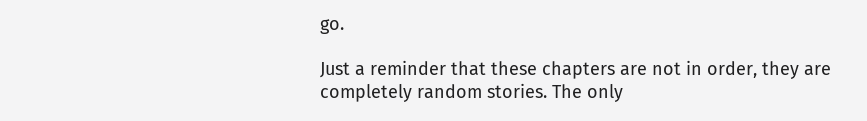go.

Just a reminder that these chapters are not in order, they are completely random stories. The only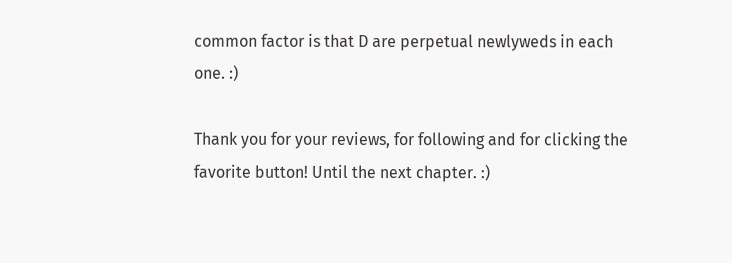common factor is that D are perpetual newlyweds in each one. :)

Thank you for your reviews, for following and for clicking the favorite button! Until the next chapter. :)